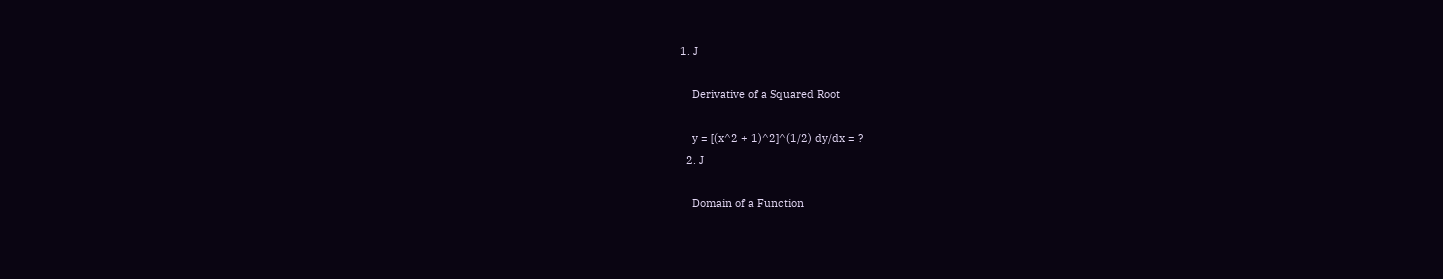1. J

    Derivative of a Squared Root

    y = [(x^2 + 1)^2]^(1/2) dy/dx = ?
  2. J

    Domain of a Function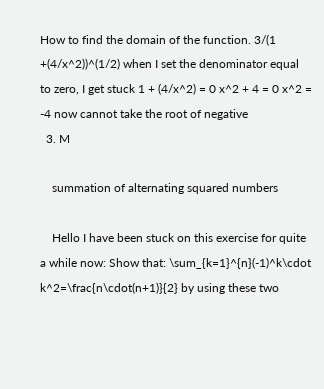How to find the domain of the function. 3/(1 +(4/x^2))^(1/2) when I set the denominator equal to zero, I get stuck 1 + (4/x^2) = 0 x^2 + 4 = 0 x^2 = -4 now cannot take the root of negative
  3. M

    summation of alternating squared numbers

    Hello I have been stuck on this exercise for quite a while now: Show that: \sum_{k=1}^{n}(-1)^k\cdot k^2=\frac{n\cdot(n+1)}{2} by using these two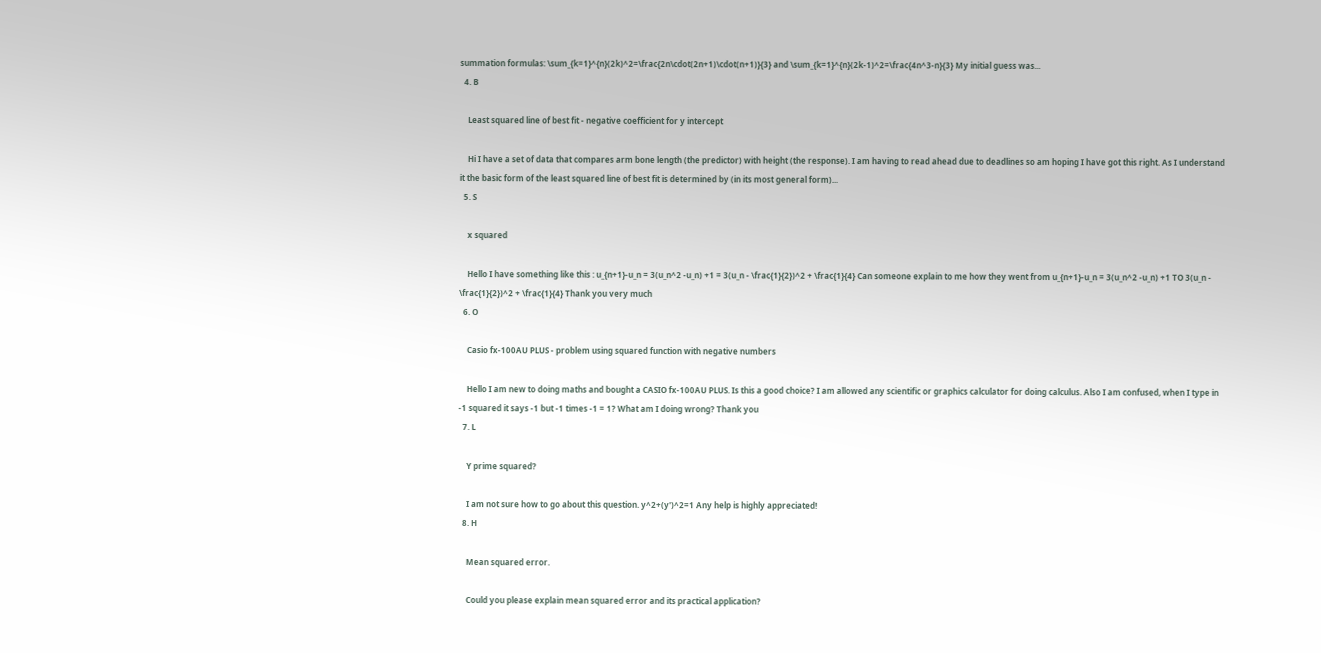summation formulas: \sum_{k=1}^{n}(2k)^2=\frac{2n\cdot(2n+1)\cdot(n+1)}{3} and \sum_{k=1}^{n}(2k-1)^2=\frac{4n^3-n}{3} My initial guess was...
  4. B

    Least squared line of best fit - negative coefficient for y intercept

    Hi I have a set of data that compares arm bone length (the predictor) with height (the response). I am having to read ahead due to deadlines so am hoping I have got this right. As I understand it the basic form of the least squared line of best fit is determined by (in its most general form)...
  5. S

    x squared

    Hello I have something like this : u_{n+1}-u_n = 3(u_n^2 -u_n) +1 = 3(u_n - \frac{1}{2})^2 + \frac{1}{4} Can someone explain to me how they went from u_{n+1}-u_n = 3(u_n^2 -u_n) +1 TO 3(u_n - \frac{1}{2})^2 + \frac{1}{4} Thank you very much
  6. O

    Casio fx-100AU PLUS - problem using squared function with negative numbers

    Hello I am new to doing maths and bought a CASIO fx-100AU PLUS. Is this a good choice? I am allowed any scientific or graphics calculator for doing calculus. Also I am confused, when I type in -1 squared it says -1 but -1 times -1 = 1? What am I doing wrong? Thank you
  7. L

    Y prime squared?

    I am not sure how to go about this question. y^2+(y')^2=1 Any help is highly appreciated!
  8. H

    Mean squared error.

    Could you please explain mean squared error and its practical application?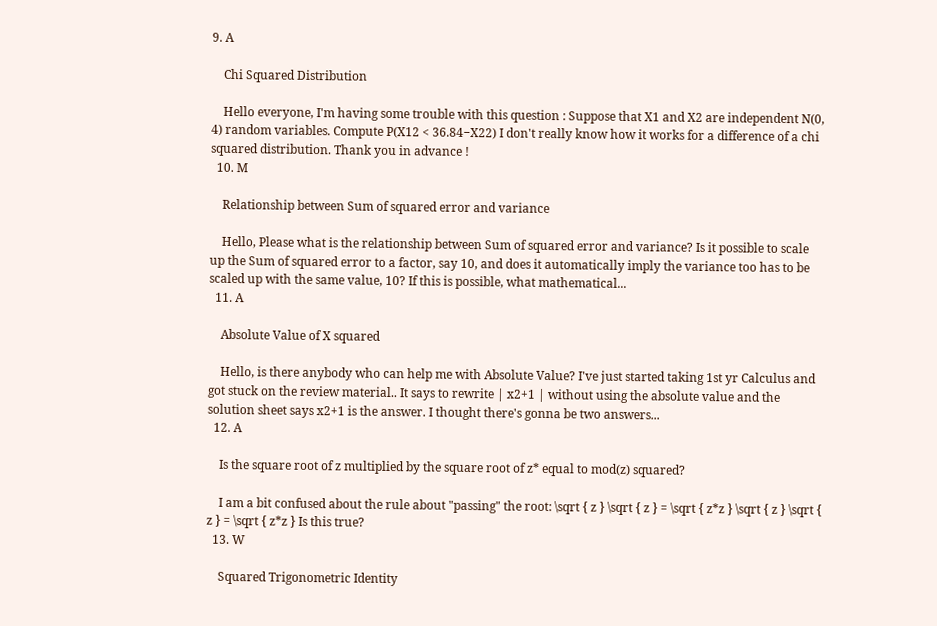9. A

    Chi Squared Distribution

    Hello everyone, I'm having some trouble with this question : Suppose that X1 and X2 are independent N(0, 4) random variables. Compute P(X12 < 36.84−X22) I don't really know how it works for a difference of a chi squared distribution. Thank you in advance !
  10. M

    Relationship between Sum of squared error and variance

    Hello, Please what is the relationship between Sum of squared error and variance? Is it possible to scale up the Sum of squared error to a factor, say 10, and does it automatically imply the variance too has to be scaled up with the same value, 10? If this is possible, what mathematical...
  11. A

    Absolute Value of X squared

    Hello, is there anybody who can help me with Absolute Value? I've just started taking 1st yr Calculus and got stuck on the review material.. It says to rewrite | x2+1 | without using the absolute value and the solution sheet says x2+1 is the answer. I thought there's gonna be two answers...
  12. A

    Is the square root of z multiplied by the square root of z* equal to mod(z) squared?

    I am a bit confused about the rule about "passing" the root: \sqrt { z } \sqrt { z } = \sqrt { z*z } \sqrt { z } \sqrt { z } = \sqrt { z*z } Is this true?
  13. W

    Squared Trigonometric Identity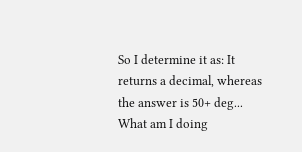So I determine it as: It returns a decimal, whereas the answer is 50+ deg... What am I doing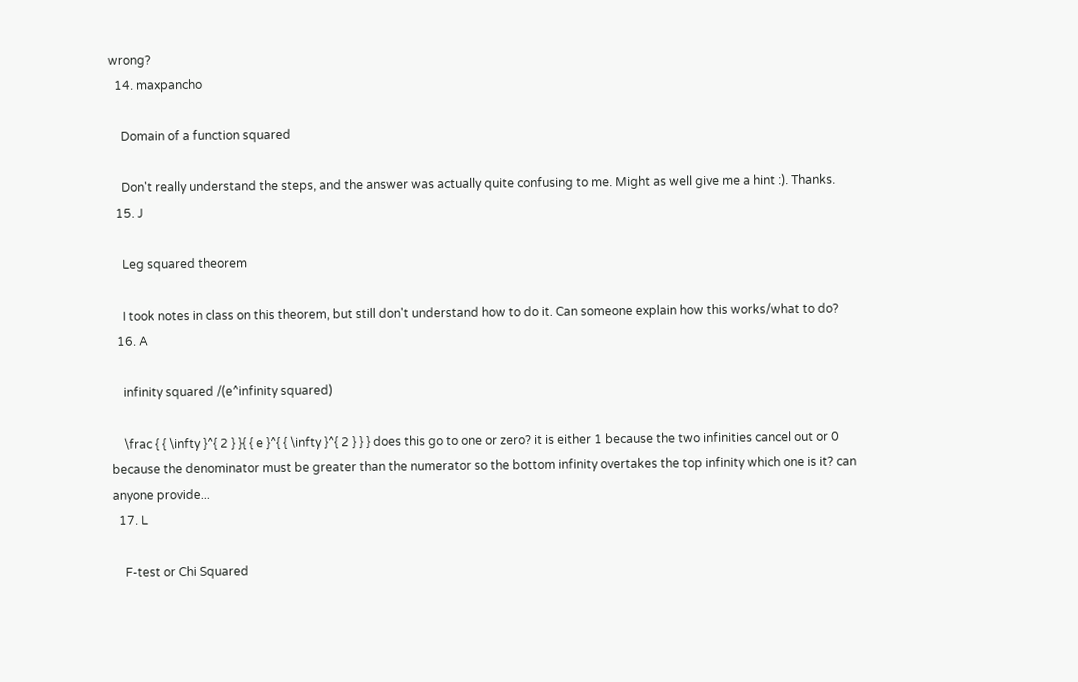wrong?
  14. maxpancho

    Domain of a function squared

    Don't really understand the steps, and the answer was actually quite confusing to me. Might as well give me a hint :). Thanks.
  15. J

    Leg squared theorem

    I took notes in class on this theorem, but still don't understand how to do it. Can someone explain how this works/what to do?
  16. A

    infinity squared /(e^infinity squared)

    \frac { { \infty }^{ 2 } }{ { e }^{ { \infty }^{ 2 } } } does this go to one or zero? it is either 1 because the two infinities cancel out or 0 because the denominator must be greater than the numerator so the bottom infinity overtakes the top infinity which one is it? can anyone provide...
  17. L

    F-test or Chi Squared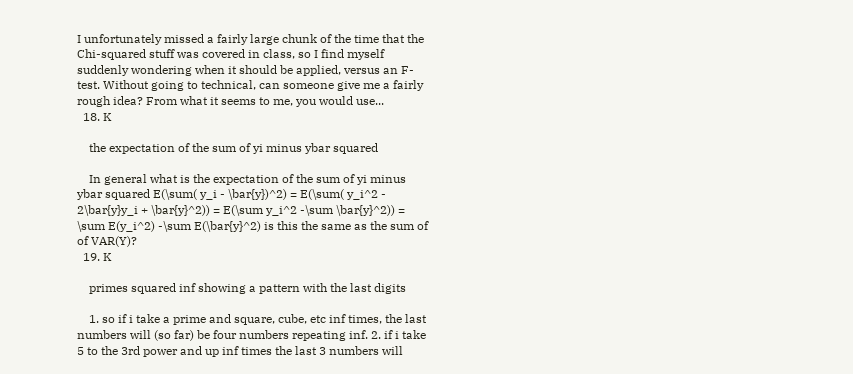I unfortunately missed a fairly large chunk of the time that the Chi-squared stuff was covered in class, so I find myself suddenly wondering when it should be applied, versus an F-test. Without going to technical, can someone give me a fairly rough idea? From what it seems to me, you would use...
  18. K

    the expectation of the sum of yi minus ybar squared

    In general what is the expectation of the sum of yi minus ybar squared E(\sum( y_i - \bar{y})^2) = E(\sum( y_i^2 - 2\bar{y}y_i + \bar{y}^2)) = E(\sum y_i^2 -\sum \bar{y}^2)) = \sum E(y_i^2) -\sum E(\bar{y}^2) is this the same as the sum of of VAR(Y)?
  19. K

    primes squared inf showing a pattern with the last digits

    1. so if i take a prime and square, cube, etc inf times, the last numbers will (so far) be four numbers repeating inf. 2. if i take 5 to the 3rd power and up inf times the last 3 numbers will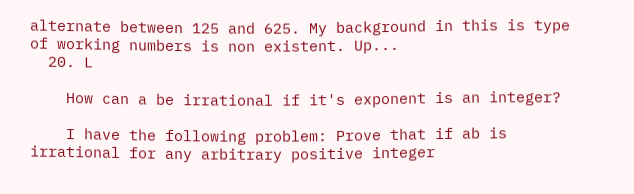alternate between 125 and 625. My background in this is type of working numbers is non existent. Up...
  20. L

    How can a be irrational if it's exponent is an integer?

    I have the following problem: Prove that if ab is irrational for any arbitrary positive integer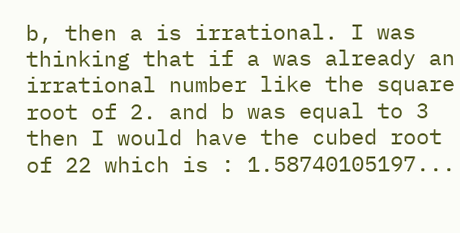b, then a is irrational. I was thinking that if a was already an irrational number like the square root of 2. and b was equal to 3 then I would have the cubed root of 22 which is : 1.58740105197...